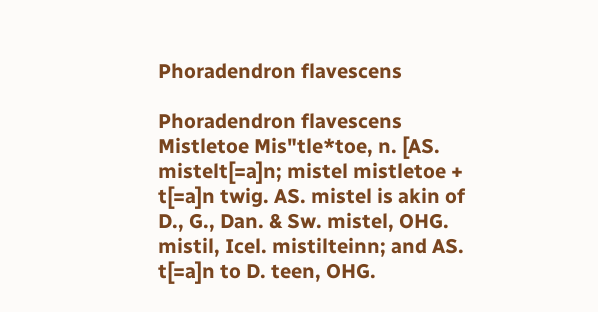Phoradendron flavescens

Phoradendron flavescens
Mistletoe Mis"tle*toe, n. [AS. mistelt[=a]n; mistel mistletoe + t[=a]n twig. AS. mistel is akin of D., G., Dan. & Sw. mistel, OHG. mistil, Icel. mistilteinn; and AS. t[=a]n to D. teen, OHG.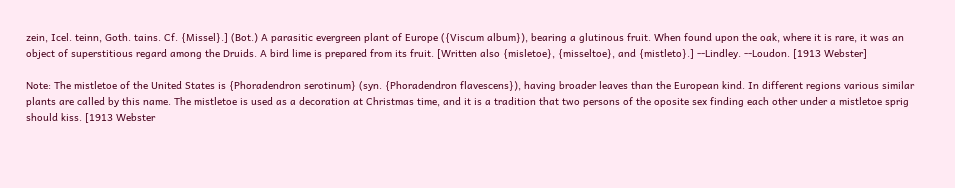zein, Icel. teinn, Goth. tains. Cf. {Missel}.] (Bot.) A parasitic evergreen plant of Europe ({Viscum album}), bearing a glutinous fruit. When found upon the oak, where it is rare, it was an object of superstitious regard among the Druids. A bird lime is prepared from its fruit. [Written also {misletoe}, {misseltoe}, and {mistleto}.] --Lindley. --Loudon. [1913 Webster]

Note: The mistletoe of the United States is {Phoradendron serotinum} (syn. {Phoradendron flavescens}), having broader leaves than the European kind. In different regions various similar plants are called by this name. The mistletoe is used as a decoration at Christmas time, and it is a tradition that two persons of the oposite sex finding each other under a mistletoe sprig should kiss. [1913 Webster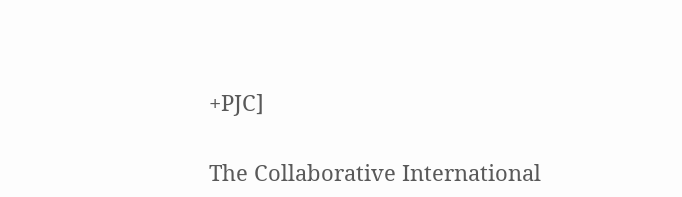+PJC]

The Collaborative International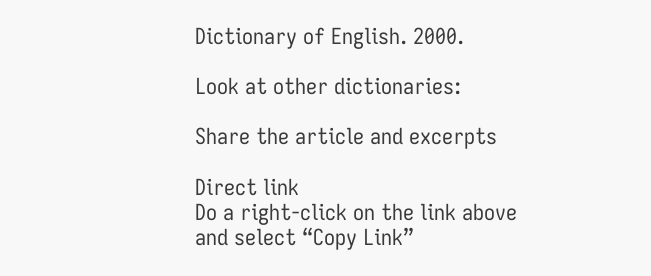Dictionary of English. 2000.

Look at other dictionaries:

Share the article and excerpts

Direct link
Do a right-click on the link above
and select “Copy Link”